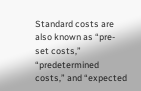Standard costs are also known as “pre-set costs,” “predetermined costs,” and “expected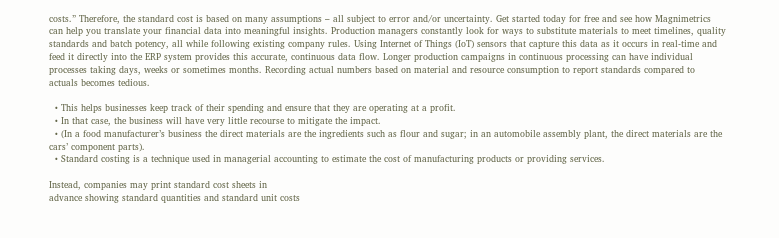costs.” Therefore, the standard cost is based on many assumptions – all subject to error and/or uncertainty. Get started today for free and see how Magnimetrics can help you translate your financial data into meaningful insights. Production managers constantly look for ways to substitute materials to meet timelines, quality standards and batch potency, all while following existing company rules. Using Internet of Things (IoT) sensors that capture this data as it occurs in real-time and feed it directly into the ERP system provides this accurate, continuous data flow. Longer production campaigns in continuous processing can have individual processes taking days, weeks or sometimes months. Recording actual numbers based on material and resource consumption to report standards compared to actuals becomes tedious.

  • This helps businesses keep track of their spending and ensure that they are operating at a profit.
  • In that case, the business will have very little recourse to mitigate the impact.
  • (In a food manufacturer’s business the direct materials are the ingredients such as flour and sugar; in an automobile assembly plant, the direct materials are the cars’ component parts).
  • Standard costing is a technique used in managerial accounting to estimate the cost of manufacturing products or providing services.

Instead, companies may print standard cost sheets in
advance showing standard quantities and standard unit costs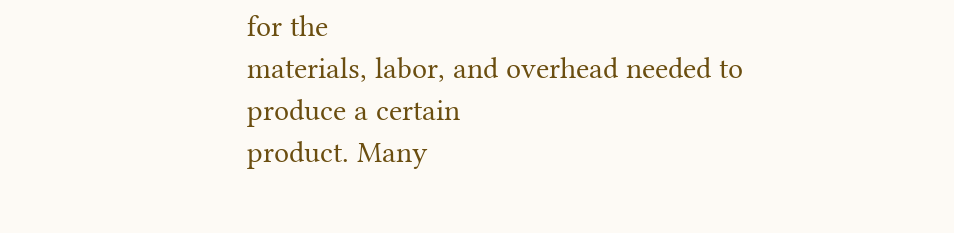for the
materials, labor, and overhead needed to produce a certain
product. Many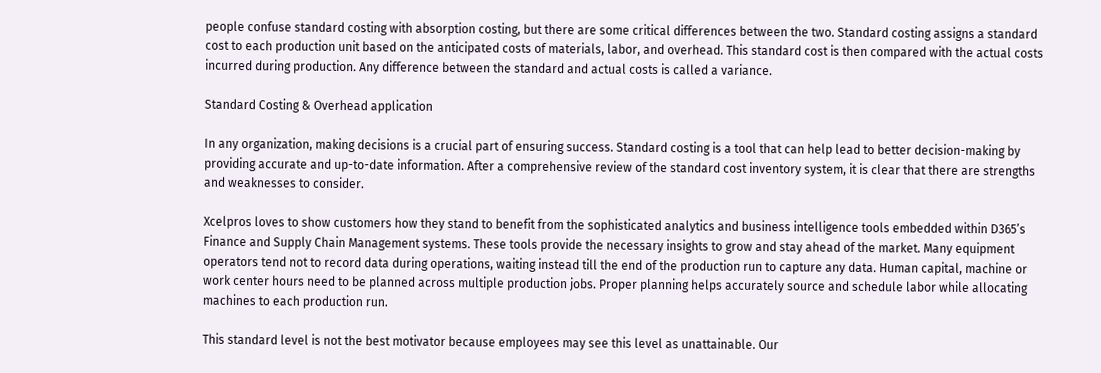people confuse standard costing with absorption costing, but there are some critical differences between the two. Standard costing assigns a standard cost to each production unit based on the anticipated costs of materials, labor, and overhead. This standard cost is then compared with the actual costs incurred during production. Any difference between the standard and actual costs is called a variance.

Standard Costing & Overhead application

In any organization, making decisions is a crucial part of ensuring success. Standard costing is a tool that can help lead to better decision-making by providing accurate and up-to-date information. After a comprehensive review of the standard cost inventory system, it is clear that there are strengths and weaknesses to consider.

Xcelpros loves to show customers how they stand to benefit from the sophisticated analytics and business intelligence tools embedded within D365’s Finance and Supply Chain Management systems. These tools provide the necessary insights to grow and stay ahead of the market. Many equipment operators tend not to record data during operations, waiting instead till the end of the production run to capture any data. Human capital, machine or work center hours need to be planned across multiple production jobs. Proper planning helps accurately source and schedule labor while allocating machines to each production run.

This standard level is not the best motivator because employees may see this level as unattainable. Our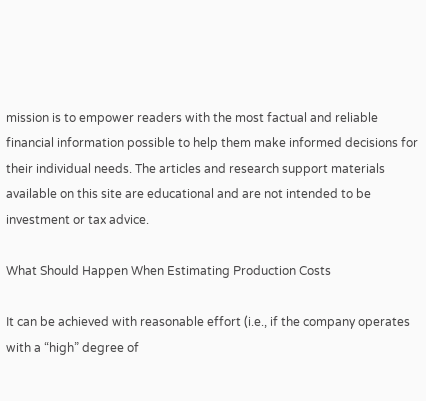mission is to empower readers with the most factual and reliable financial information possible to help them make informed decisions for their individual needs. The articles and research support materials available on this site are educational and are not intended to be investment or tax advice.

What Should Happen When Estimating Production Costs

It can be achieved with reasonable effort (i.e., if the company operates with a “high” degree of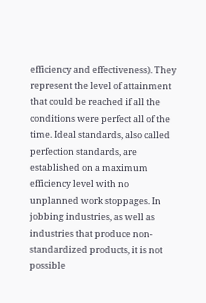efficiency and effectiveness). They represent the level of attainment that could be reached if all the conditions were perfect all of the time. Ideal standards, also called perfection standards, are established on a maximum efficiency level with no unplanned work stoppages. In jobbing industries, as well as industries that produce non-standardized products, it is not possible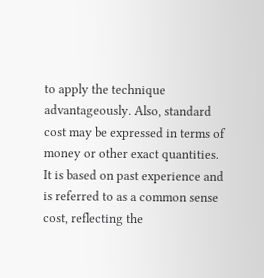to apply the technique advantageously. Also, standard cost may be expressed in terms of money or other exact quantities. It is based on past experience and is referred to as a common sense cost, reflecting the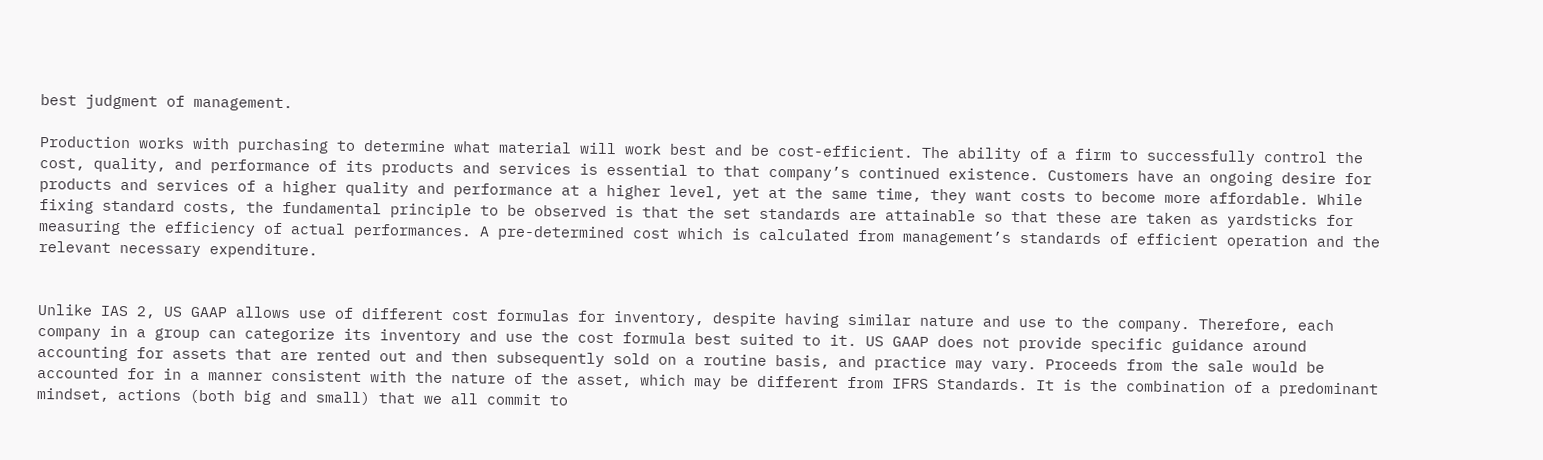best judgment of management.

Production works with purchasing to determine what material will work best and be cost-efficient. The ability of a firm to successfully control the cost, quality, and performance of its products and services is essential to that company’s continued existence. Customers have an ongoing desire for products and services of a higher quality and performance at a higher level, yet at the same time, they want costs to become more affordable. While fixing standard costs, the fundamental principle to be observed is that the set standards are attainable so that these are taken as yardsticks for measuring the efficiency of actual performances. A pre-determined cost which is calculated from management’s standards of efficient operation and the relevant necessary expenditure.


Unlike IAS 2, US GAAP allows use of different cost formulas for inventory, despite having similar nature and use to the company. Therefore, each company in a group can categorize its inventory and use the cost formula best suited to it. US GAAP does not provide specific guidance around accounting for assets that are rented out and then subsequently sold on a routine basis, and practice may vary. Proceeds from the sale would be accounted for in a manner consistent with the nature of the asset, which may be different from IFRS Standards. It is the combination of a predominant mindset, actions (both big and small) that we all commit to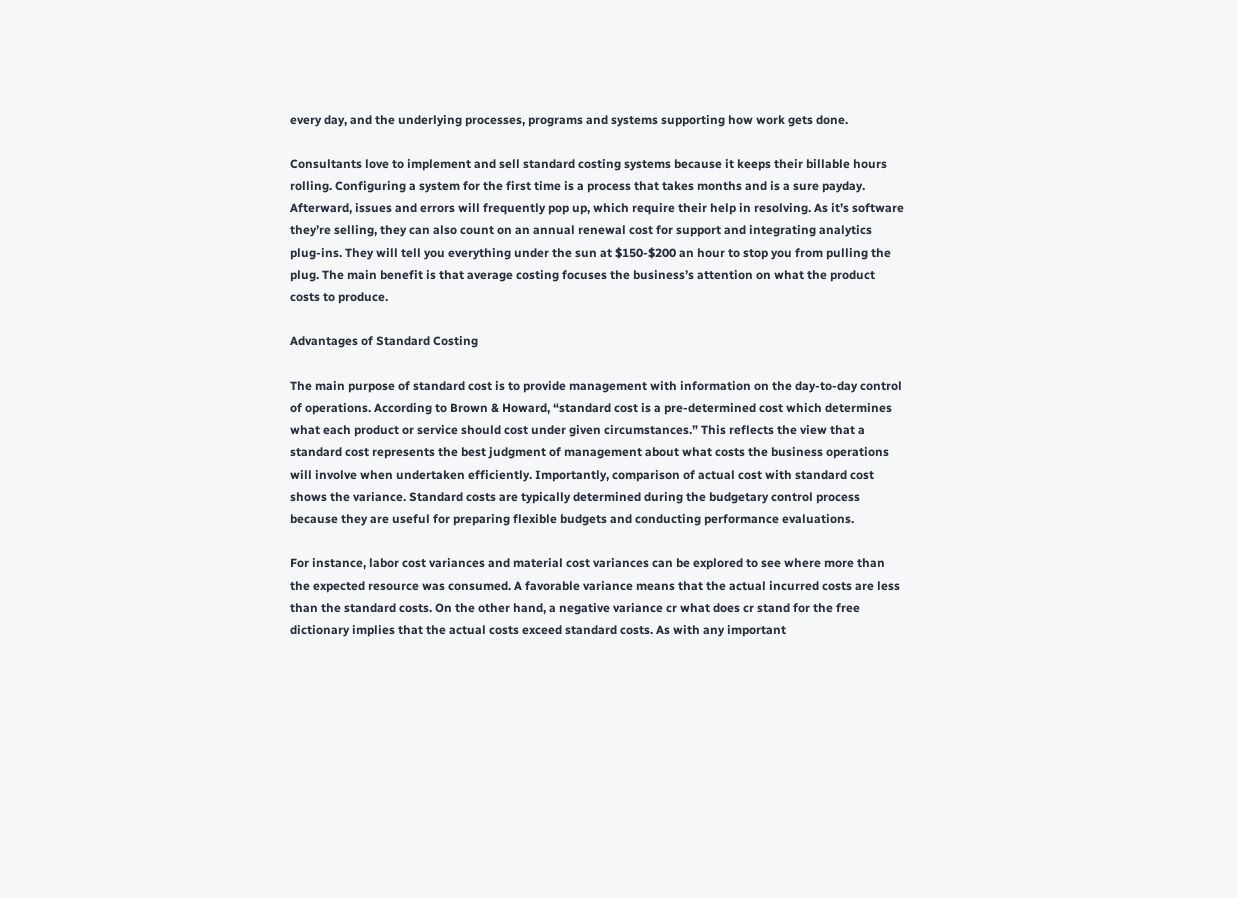every day, and the underlying processes, programs and systems supporting how work gets done.

Consultants love to implement and sell standard costing systems because it keeps their billable hours rolling. Configuring a system for the first time is a process that takes months and is a sure payday. Afterward, issues and errors will frequently pop up, which require their help in resolving. As it’s software they’re selling, they can also count on an annual renewal cost for support and integrating analytics plug-ins. They will tell you everything under the sun at $150-$200 an hour to stop you from pulling the plug. The main benefit is that average costing focuses the business’s attention on what the product costs to produce.

Advantages of Standard Costing

The main purpose of standard cost is to provide management with information on the day-to-day control of operations. According to Brown & Howard, “standard cost is a pre-determined cost which determines what each product or service should cost under given circumstances.” This reflects the view that a standard cost represents the best judgment of management about what costs the business operations will involve when undertaken efficiently. Importantly, comparison of actual cost with standard cost shows the variance. Standard costs are typically determined during the budgetary control process because they are useful for preparing flexible budgets and conducting performance evaluations.

For instance, labor cost variances and material cost variances can be explored to see where more than the expected resource was consumed. A favorable variance means that the actual incurred costs are less than the standard costs. On the other hand, a negative variance cr what does cr stand for the free dictionary implies that the actual costs exceed standard costs. As with any important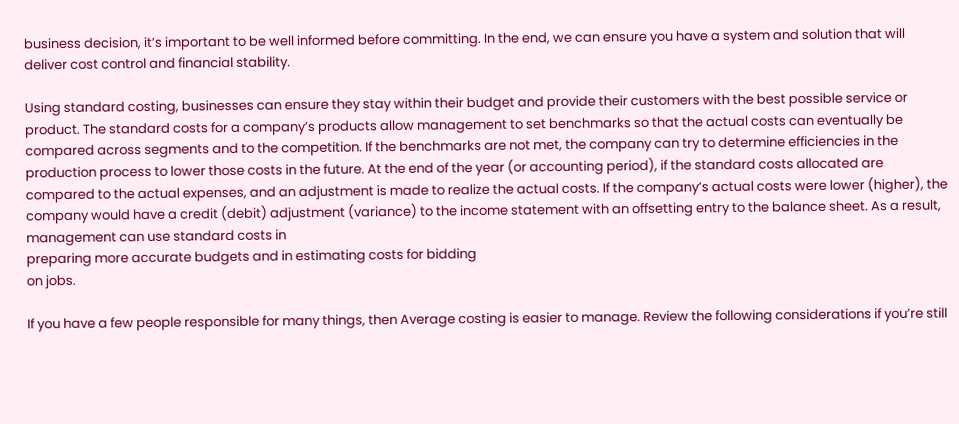business decision, it’s important to be well informed before committing. In the end, we can ensure you have a system and solution that will deliver cost control and financial stability.

Using standard costing, businesses can ensure they stay within their budget and provide their customers with the best possible service or product. The standard costs for a company’s products allow management to set benchmarks so that the actual costs can eventually be compared across segments and to the competition. If the benchmarks are not met, the company can try to determine efficiencies in the production process to lower those costs in the future. At the end of the year (or accounting period), if the standard costs allocated are compared to the actual expenses, and an adjustment is made to realize the actual costs. If the company’s actual costs were lower (higher), the company would have a credit (debit) adjustment (variance) to the income statement with an offsetting entry to the balance sheet. As a result, management can use standard costs in
preparing more accurate budgets and in estimating costs for bidding
on jobs.

If you have a few people responsible for many things, then Average costing is easier to manage. Review the following considerations if you’re still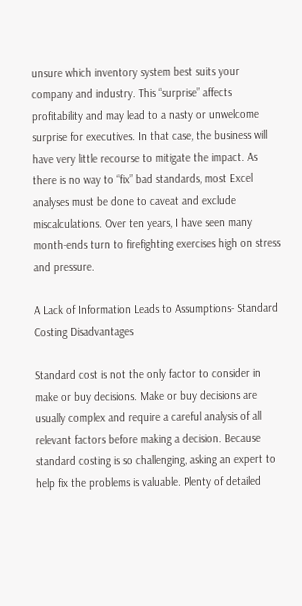unsure which inventory system best suits your company and industry. This “surprise” affects profitability and may lead to a nasty or unwelcome surprise for executives. In that case, the business will have very little recourse to mitigate the impact. As there is no way to “fix” bad standards, most Excel analyses must be done to caveat and exclude miscalculations. Over ten years, I have seen many month-ends turn to firefighting exercises high on stress and pressure.

A Lack of Information Leads to Assumptions- Standard Costing Disadvantages

Standard cost is not the only factor to consider in make or buy decisions. Make or buy decisions are usually complex and require a careful analysis of all relevant factors before making a decision. Because standard costing is so challenging, asking an expert to help fix the problems is valuable. Plenty of detailed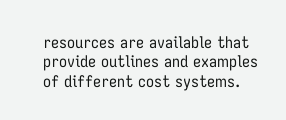resources are available that provide outlines and examples of different cost systems.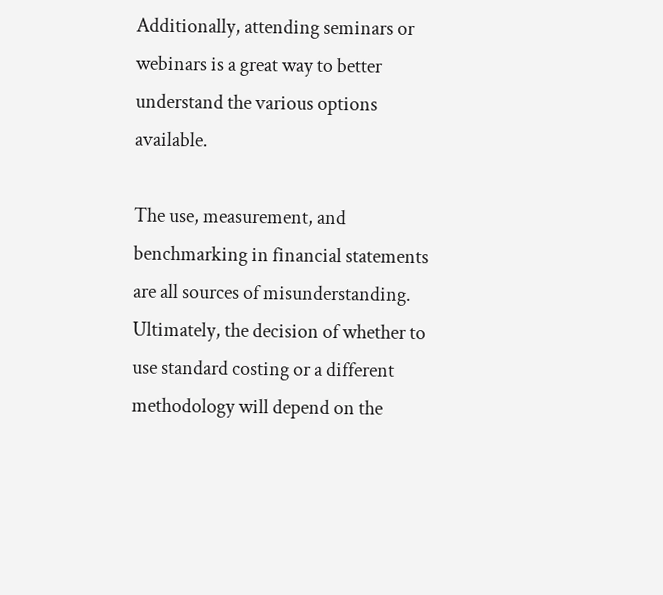Additionally, attending seminars or webinars is a great way to better understand the various options available.

The use, measurement, and benchmarking in financial statements are all sources of misunderstanding. Ultimately, the decision of whether to use standard costing or a different methodology will depend on the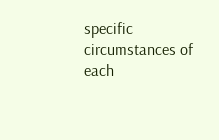specific circumstances of each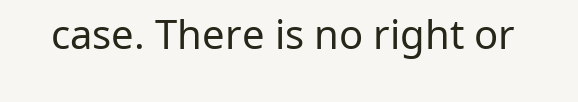case. There is no right or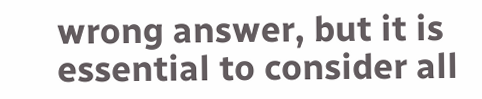wrong answer, but it is essential to consider all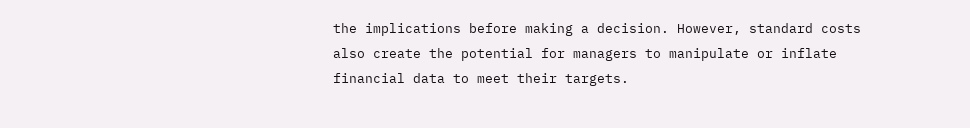the implications before making a decision. However, standard costs also create the potential for managers to manipulate or inflate financial data to meet their targets.